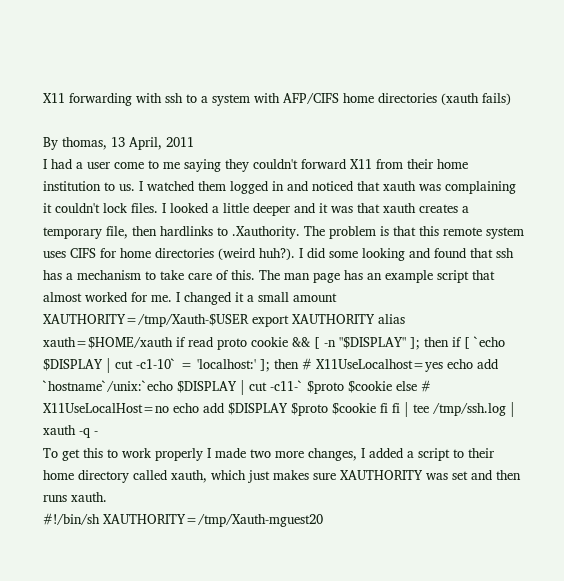X11 forwarding with ssh to a system with AFP/CIFS home directories (xauth fails)

By thomas, 13 April, 2011
I had a user come to me saying they couldn't forward X11 from their home institution to us. I watched them logged in and noticed that xauth was complaining it couldn't lock files. I looked a little deeper and it was that xauth creates a temporary file, then hardlinks to .Xauthority. The problem is that this remote system uses CIFS for home directories (weird huh?). I did some looking and found that ssh has a mechanism to take care of this. The man page has an example script that almost worked for me. I changed it a small amount
XAUTHORITY=/tmp/Xauth-$USER export XAUTHORITY alias xauth=$HOME/xauth if read proto cookie && [ -n "$DISPLAY" ]; then if [ `echo $DISPLAY | cut -c1-10` = 'localhost:' ]; then # X11UseLocalhost=yes echo add `hostname`/unix:`echo $DISPLAY | cut -c11-` $proto $cookie else # X11UseLocalHost=no echo add $DISPLAY $proto $cookie fi fi | tee /tmp/ssh.log | xauth -q -
To get this to work properly I made two more changes, I added a script to their home directory called xauth, which just makes sure XAUTHORITY was set and then runs xauth.
#!/bin/sh XAUTHORITY=/tmp/Xauth-mguest20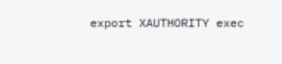export XAUTHORITY exec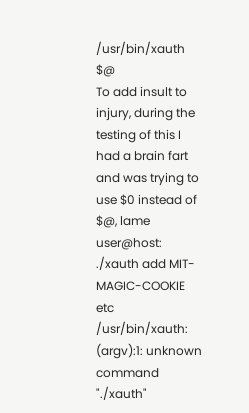/usr/bin/xauth $@
To add insult to injury, during the testing of this I had a brain fart and was trying to use $0 instead of $@, lame
user@host: ./xauth add MIT-MAGIC-COOKIE etc /usr/bin/xauth: (argv):1: unknown command "./xauth"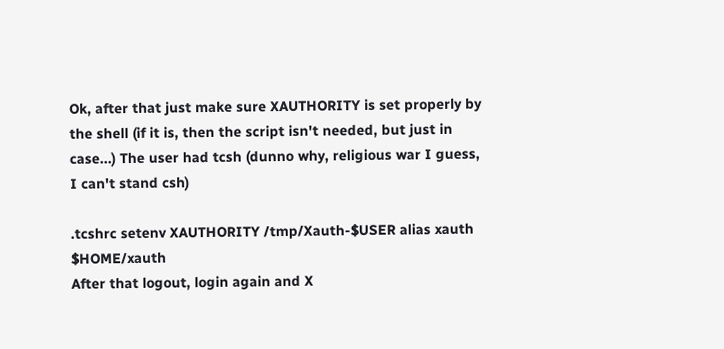Ok, after that just make sure XAUTHORITY is set properly by the shell (if it is, then the script isn't needed, but just in case...) The user had tcsh (dunno why, religious war I guess, I can't stand csh)

.tcshrc setenv XAUTHORITY /tmp/Xauth-$USER alias xauth $HOME/xauth
After that logout, login again and X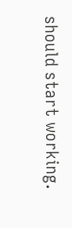should start working.